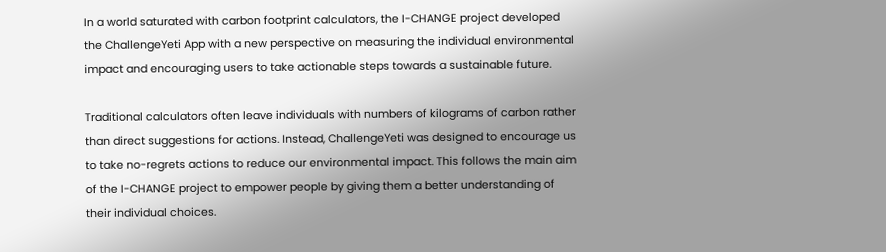In a world saturated with carbon footprint calculators, the I-CHANGE project developed the ChallengeYeti App with a new perspective on measuring the individual environmental impact and encouraging users to take actionable steps towards a sustainable future.

Traditional calculators often leave individuals with numbers of kilograms of carbon rather than direct suggestions for actions. Instead, ChallengeYeti was designed to encourage us to take no-regrets actions to reduce our environmental impact. This follows the main aim of the I-CHANGE project to empower people by giving them a better understanding of their individual choices.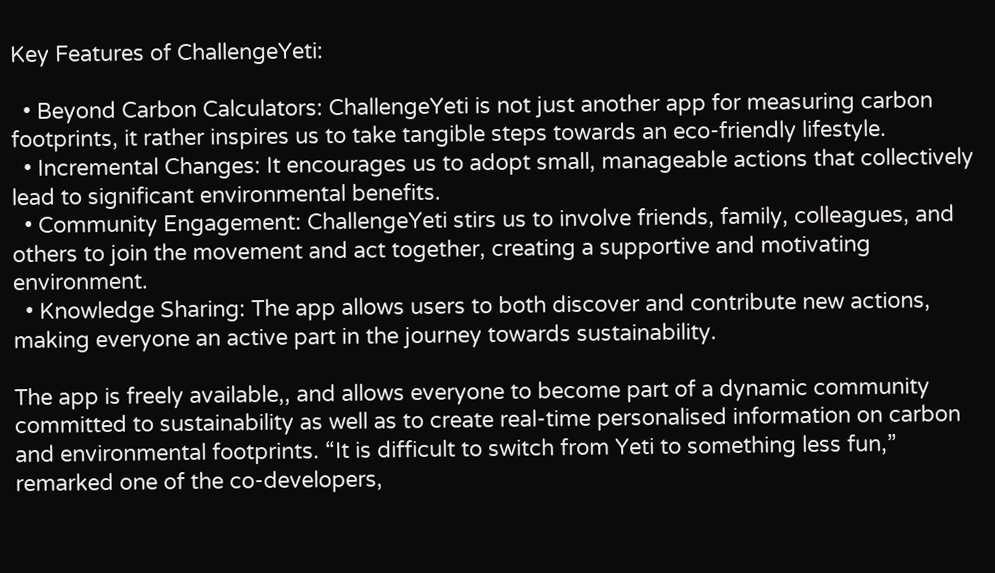Key Features of ChallengeYeti:

  • Beyond Carbon Calculators: ChallengeYeti is not just another app for measuring carbon footprints, it rather inspires us to take tangible steps towards an eco-friendly lifestyle.
  • Incremental Changes: It encourages us to adopt small, manageable actions that collectively lead to significant environmental benefits.
  • Community Engagement: ChallengeYeti stirs us to involve friends, family, colleagues, and others to join the movement and act together, creating a supportive and motivating environment.
  • Knowledge Sharing: The app allows users to both discover and contribute new actions, making everyone an active part in the journey towards sustainability.

The app is freely available,, and allows everyone to become part of a dynamic community committed to sustainability as well as to create real-time personalised information on carbon and environmental footprints. “It is difficult to switch from Yeti to something less fun,” remarked one of the co-developers,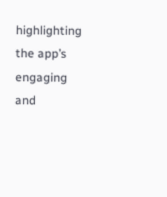highlighting the app’s engaging and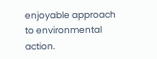enjoyable approach to environmental action.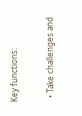Key functions:

  • Take challenges and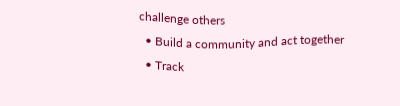challenge others
  • Build a community and act together
  • Track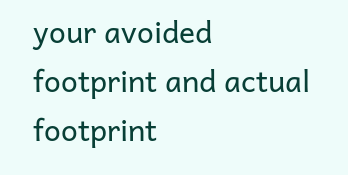your avoided footprint and actual footprint